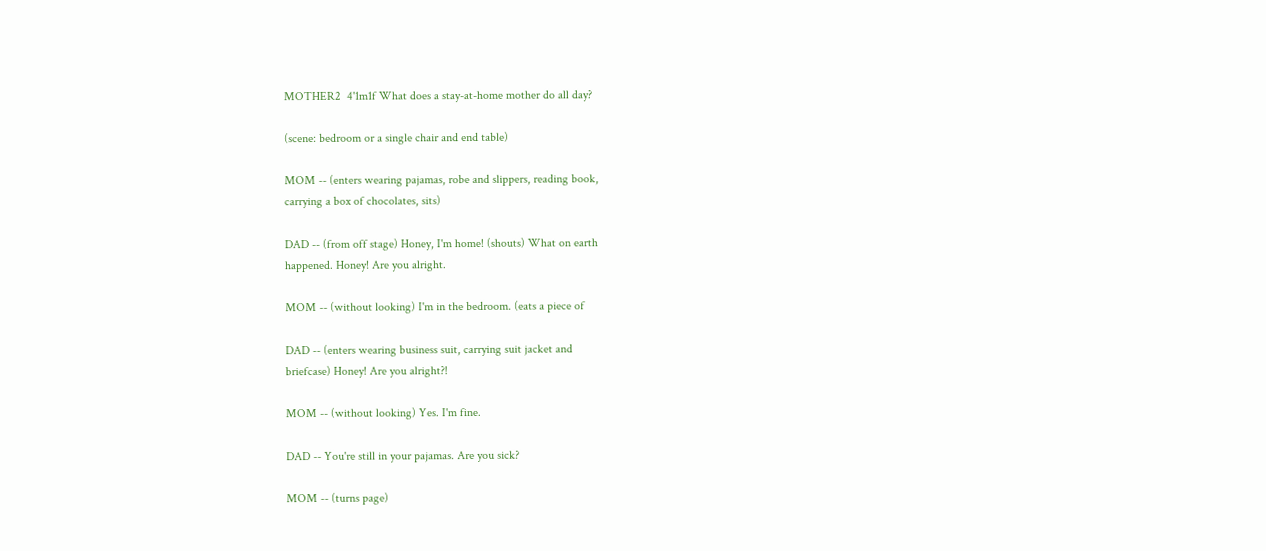MOTHER2  4'1m1f What does a stay-at-home mother do all day?

(scene: bedroom or a single chair and end table)

MOM -- (enters wearing pajamas, robe and slippers, reading book,
carrying a box of chocolates, sits)

DAD -- (from off stage) Honey, I'm home! (shouts) What on earth
happened. Honey! Are you alright.

MOM -- (without looking) I'm in the bedroom. (eats a piece of

DAD -- (enters wearing business suit, carrying suit jacket and
briefcase) Honey! Are you alright?!

MOM -- (without looking) Yes. I'm fine.

DAD -- You're still in your pajamas. Are you sick?

MOM -- (turns page)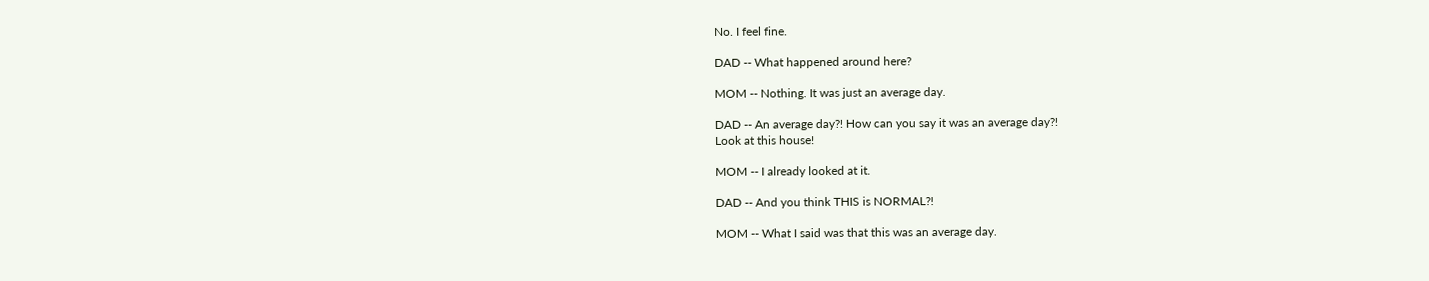No. I feel fine.

DAD -- What happened around here?

MOM -- Nothing. It was just an average day.

DAD -- An average day?! How can you say it was an average day?!
Look at this house!

MOM -- I already looked at it.

DAD -- And you think THIS is NORMAL?!

MOM -- What I said was that this was an average day.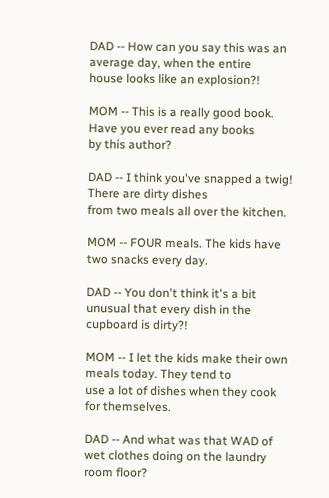DAD -- How can you say this was an average day, when the entire
house looks like an explosion?!

MOM -- This is a really good book. Have you ever read any books
by this author?

DAD -- I think you've snapped a twig! There are dirty dishes
from two meals all over the kitchen.

MOM -- FOUR meals. The kids have two snacks every day.

DAD -- You don't think it's a bit unusual that every dish in the
cupboard is dirty?!

MOM -- I let the kids make their own meals today. They tend to
use a lot of dishes when they cook for themselves.

DAD -- And what was that WAD of wet clothes doing on the laundry
room floor?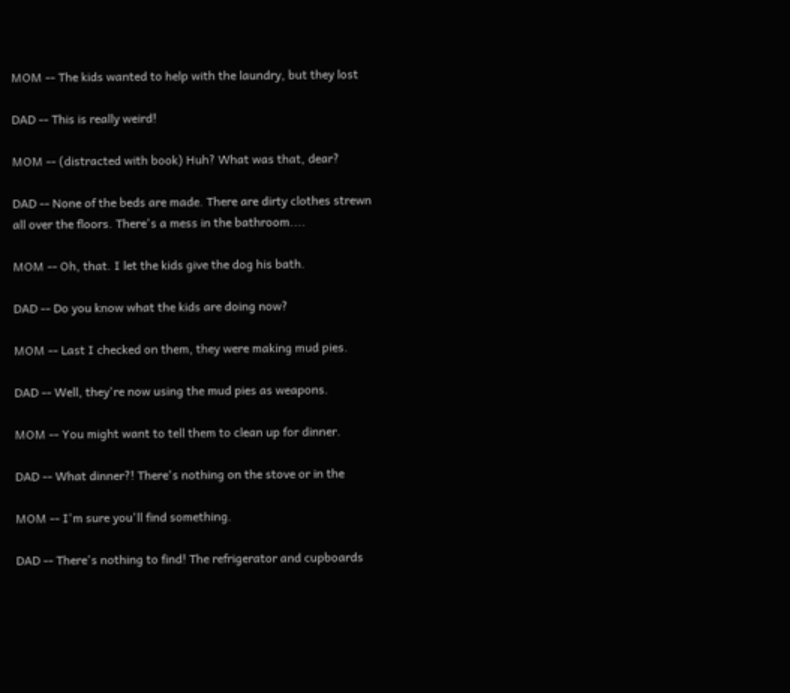MOM -- The kids wanted to help with the laundry, but they lost

DAD -- This is really weird!

MOM -- (distracted with book) Huh? What was that, dear?

DAD -- None of the beds are made. There are dirty clothes strewn
all over the floors. There's a mess in the bathroom....

MOM -- Oh, that. I let the kids give the dog his bath.

DAD -- Do you know what the kids are doing now?

MOM -- Last I checked on them, they were making mud pies.

DAD -- Well, they're now using the mud pies as weapons.

MOM -- You might want to tell them to clean up for dinner.

DAD -- What dinner?! There's nothing on the stove or in the

MOM -- I'm sure you'll find something.

DAD -- There's nothing to find! The refrigerator and cupboards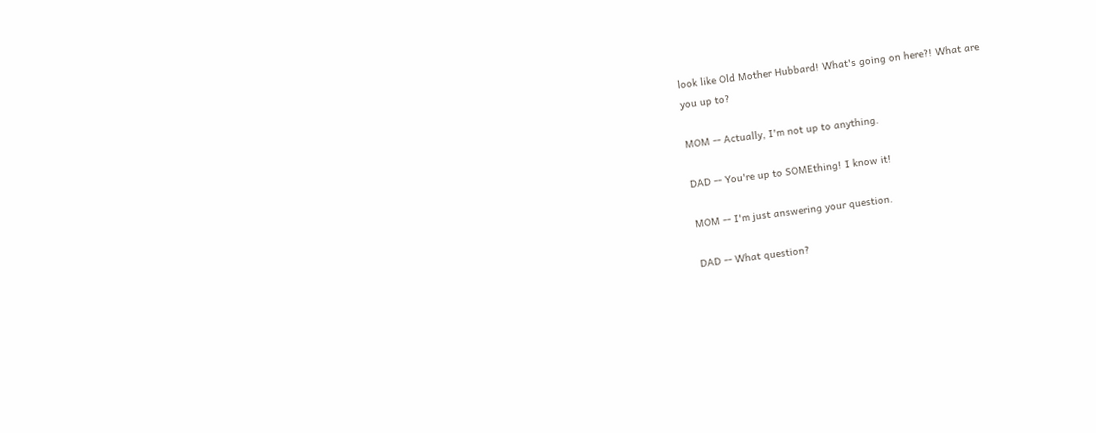look like Old Mother Hubbard! What's going on here?! What are
you up to?

MOM -- Actually, I'm not up to anything.

DAD -- You're up to SOMEthing! I know it!

MOM -- I'm just answering your question.

DAD -- What question?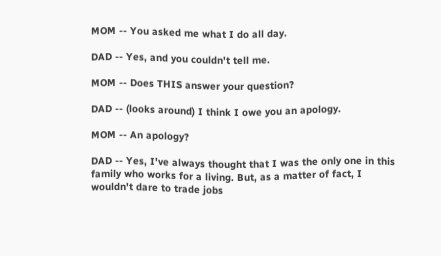MOM -- You asked me what I do all day.

DAD -- Yes, and you couldn't tell me.

MOM -- Does THIS answer your question?

DAD -- (looks around) I think I owe you an apology.

MOM -- An apology?

DAD -- Yes, I've always thought that I was the only one in this
family who works for a living. But, as a matter of fact, I
wouldn't dare to trade jobs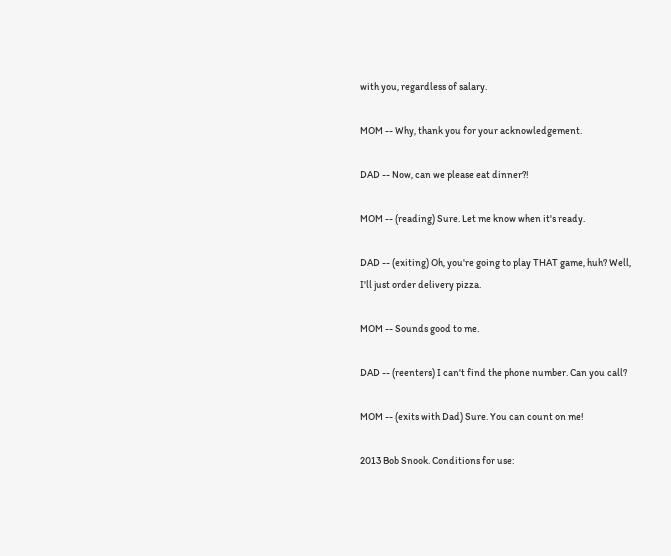with you, regardless of salary.

MOM -- Why, thank you for your acknowledgement.

DAD -- Now, can we please eat dinner?!

MOM -- (reading) Sure. Let me know when it's ready.

DAD -- (exiting) Oh, you're going to play THAT game, huh? Well,
I'll just order delivery pizza.

MOM -- Sounds good to me.

DAD -- (reenters) I can't find the phone number. Can you call?

MOM -- (exits with Dad) Sure. You can count on me!

2013 Bob Snook. Conditions for use: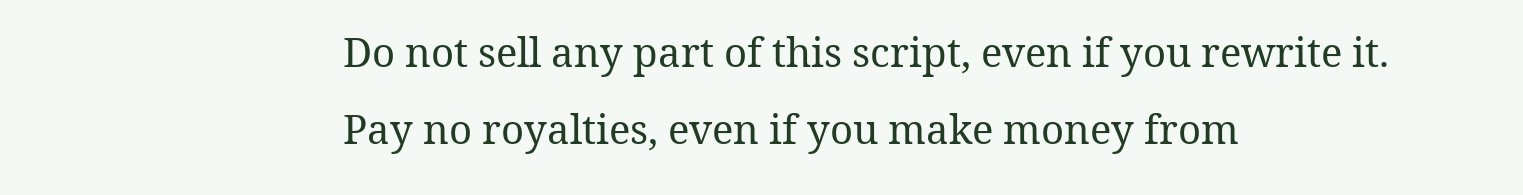Do not sell any part of this script, even if you rewrite it.
Pay no royalties, even if you make money from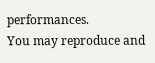performances.
You may reproduce and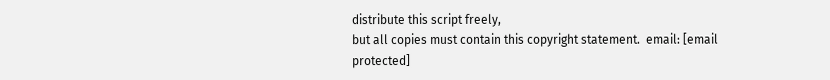distribute this script freely,
but all copies must contain this copyright statement.  email: [email protected]